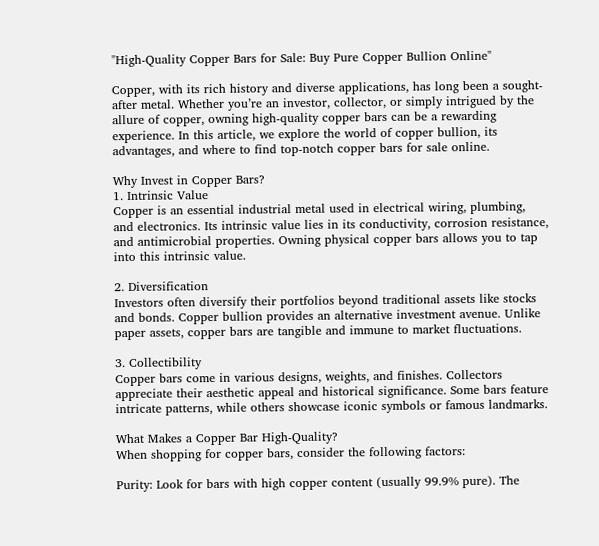"High-Quality Copper Bars for Sale: Buy Pure Copper Bullion Online"

Copper, with its rich history and diverse applications, has long been a sought-after metal. Whether you’re an investor, collector, or simply intrigued by the allure of copper, owning high-quality copper bars can be a rewarding experience. In this article, we explore the world of copper bullion, its advantages, and where to find top-notch copper bars for sale online.

Why Invest in Copper Bars?
1. Intrinsic Value
Copper is an essential industrial metal used in electrical wiring, plumbing, and electronics. Its intrinsic value lies in its conductivity, corrosion resistance, and antimicrobial properties. Owning physical copper bars allows you to tap into this intrinsic value.

2. Diversification
Investors often diversify their portfolios beyond traditional assets like stocks and bonds. Copper bullion provides an alternative investment avenue. Unlike paper assets, copper bars are tangible and immune to market fluctuations.

3. Collectibility
Copper bars come in various designs, weights, and finishes. Collectors appreciate their aesthetic appeal and historical significance. Some bars feature intricate patterns, while others showcase iconic symbols or famous landmarks.

What Makes a Copper Bar High-Quality?
When shopping for copper bars, consider the following factors:

Purity: Look for bars with high copper content (usually 99.9% pure). The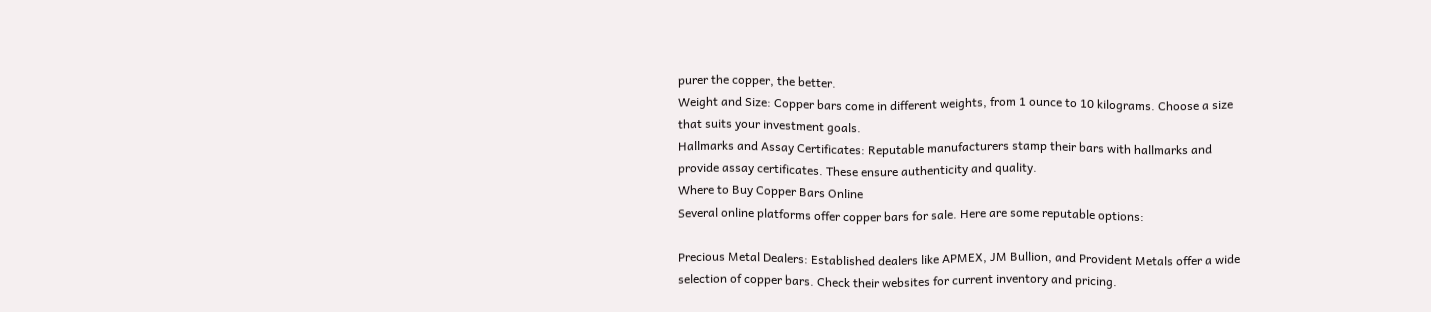purer the copper, the better.
Weight and Size: Copper bars come in different weights, from 1 ounce to 10 kilograms. Choose a size that suits your investment goals.
Hallmarks and Assay Certificates: Reputable manufacturers stamp their bars with hallmarks and provide assay certificates. These ensure authenticity and quality.
Where to Buy Copper Bars Online
Several online platforms offer copper bars for sale. Here are some reputable options:

Precious Metal Dealers: Established dealers like APMEX, JM Bullion, and Provident Metals offer a wide selection of copper bars. Check their websites for current inventory and pricing.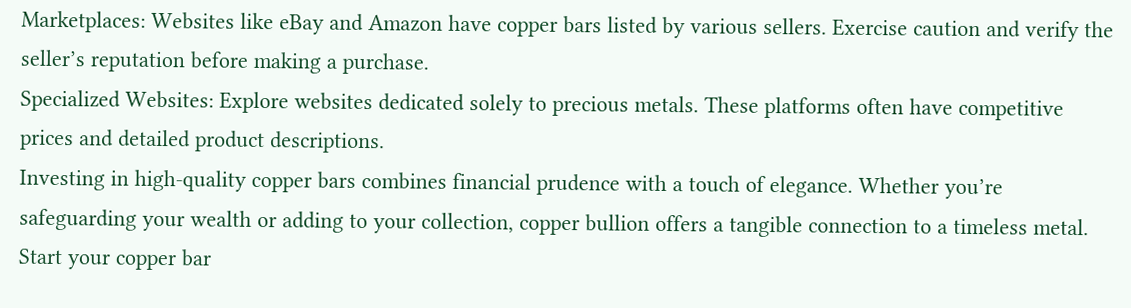Marketplaces: Websites like eBay and Amazon have copper bars listed by various sellers. Exercise caution and verify the seller’s reputation before making a purchase.
Specialized Websites: Explore websites dedicated solely to precious metals. These platforms often have competitive prices and detailed product descriptions.
Investing in high-quality copper bars combines financial prudence with a touch of elegance. Whether you’re safeguarding your wealth or adding to your collection, copper bullion offers a tangible connection to a timeless metal. Start your copper bar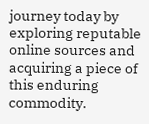journey today by exploring reputable online sources and acquiring a piece of this enduring commodity.